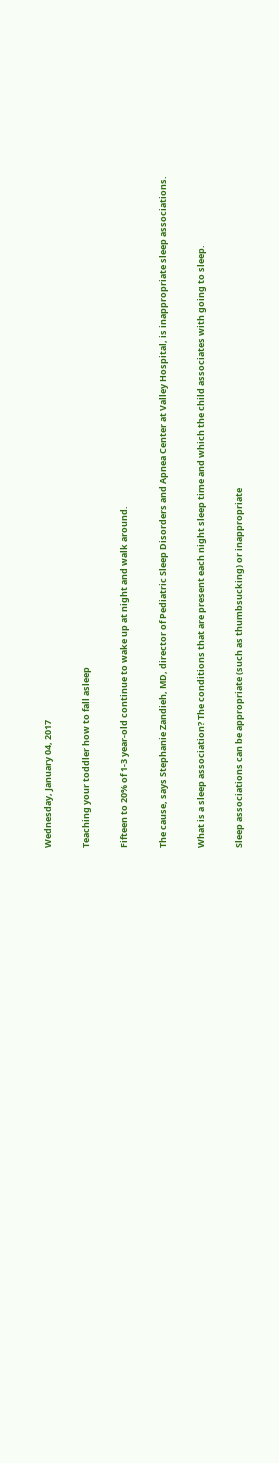Wednesday, January 04, 2017

Teaching your toddler how to fall asleep

Fifteen to 20% of 1-3 year-old continue to wake up at night and walk around.

The cause, says Stephanie Zandieh, MD, director of Pediatric Sleep Disorders and Apnea Center at Valley Hospital, is inappropriate sleep associations.

What is a sleep association? The conditions that are present each night sleep time and which the child associates with going to sleep.

Sleep associations can be appropriate (such as thumbsucking) or inappropriate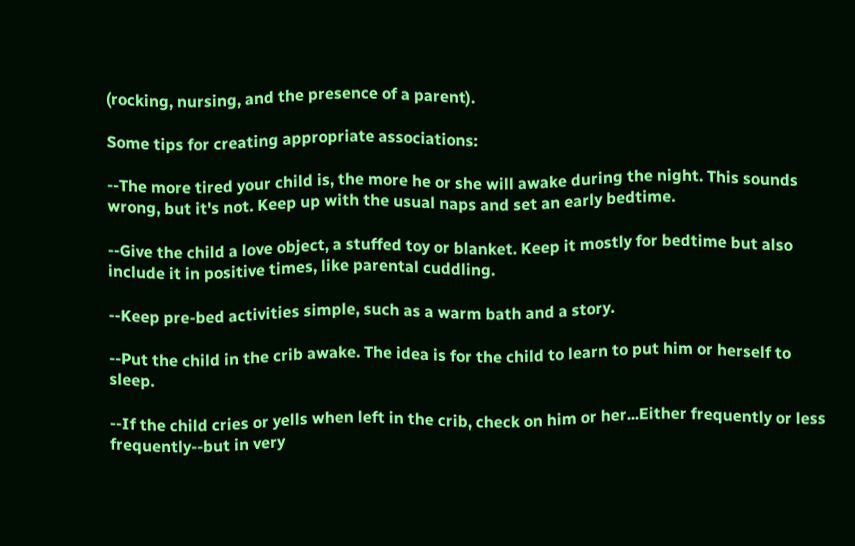(rocking, nursing, and the presence of a parent).

Some tips for creating appropriate associations:

--The more tired your child is, the more he or she will awake during the night. This sounds wrong, but it's not. Keep up with the usual naps and set an early bedtime.

--Give the child a love object, a stuffed toy or blanket. Keep it mostly for bedtime but also include it in positive times, like parental cuddling.

--Keep pre-bed activities simple, such as a warm bath and a story.

--Put the child in the crib awake. The idea is for the child to learn to put him or herself to sleep.

--If the child cries or yells when left in the crib, check on him or her...Either frequently or less frequently--but in very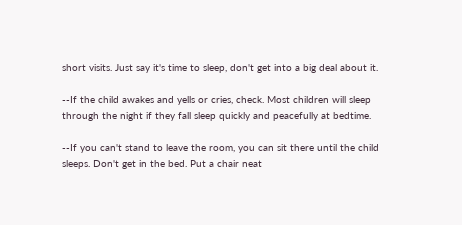short visits. Just say it's time to sleep, don't get into a big deal about it.

--If the child awakes and yells or cries, check. Most children will sleep through the night if they fall sleep quickly and peacefully at bedtime.

--If you can't stand to leave the room, you can sit there until the child sleeps. Don't get in the bed. Put a chair neat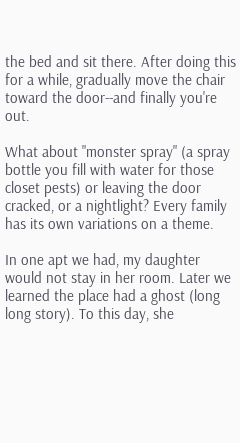the bed and sit there. After doing this for a while, gradually move the chair toward the door--and finally you're out.

What about "monster spray" (a spray bottle you fill with water for those closet pests) or leaving the door cracked, or a nightlight? Every family has its own variations on a theme.

In one apt we had, my daughter would not stay in her room. Later we learned the place had a ghost (long long story). To this day, she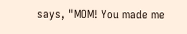says, "MOM! You made me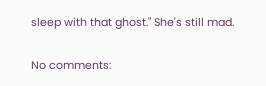sleep with that ghost." She's still mad.

No comments: